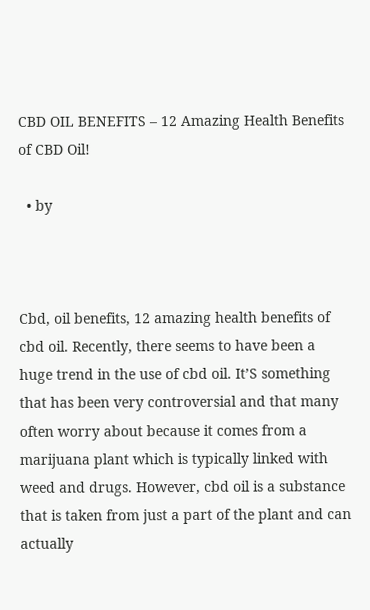CBD OIL BENEFITS – 12 Amazing Health Benefits of CBD Oil!

  • by



Cbd, oil benefits, 12 amazing health benefits of cbd oil. Recently, there seems to have been a huge trend in the use of cbd oil. It’S something that has been very controversial and that many often worry about because it comes from a marijuana plant which is typically linked with weed and drugs. However, cbd oil is a substance that is taken from just a part of the plant and can actually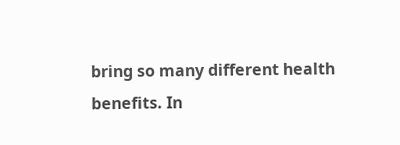bring so many different health benefits. In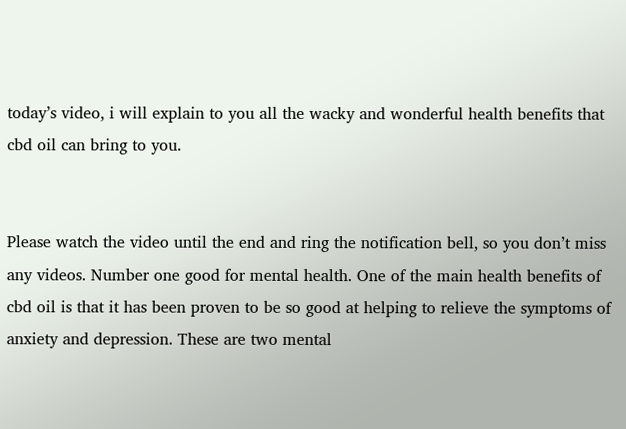today’s video, i will explain to you all the wacky and wonderful health benefits that cbd oil can bring to you.


Please watch the video until the end and ring the notification bell, so you don’t miss any videos. Number one good for mental health. One of the main health benefits of cbd oil is that it has been proven to be so good at helping to relieve the symptoms of anxiety and depression. These are two mental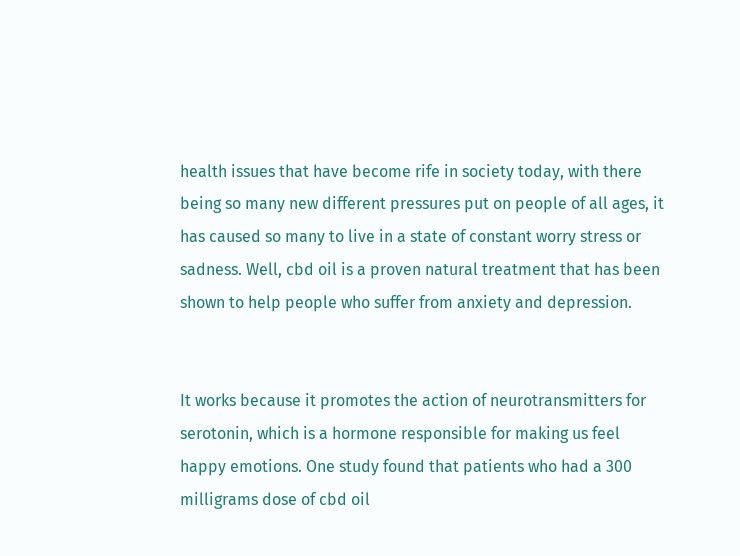health issues that have become rife in society today, with there being so many new different pressures put on people of all ages, it has caused so many to live in a state of constant worry stress or sadness. Well, cbd oil is a proven natural treatment that has been shown to help people who suffer from anxiety and depression.


It works because it promotes the action of neurotransmitters for serotonin, which is a hormone responsible for making us feel happy emotions. One study found that patients who had a 300 milligrams dose of cbd oil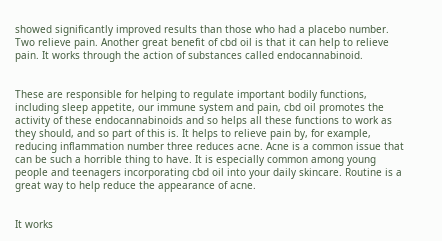showed significantly improved results than those who had a placebo number. Two relieve pain. Another great benefit of cbd oil is that it can help to relieve pain. It works through the action of substances called endocannabinoid.


These are responsible for helping to regulate important bodily functions, including sleep appetite, our immune system and pain, cbd oil promotes the activity of these endocannabinoids and so helps all these functions to work as they should, and so part of this is. It helps to relieve pain by, for example, reducing inflammation number three reduces acne. Acne is a common issue that can be such a horrible thing to have. It is especially common among young people and teenagers incorporating cbd oil into your daily skincare. Routine is a great way to help reduce the appearance of acne.


It works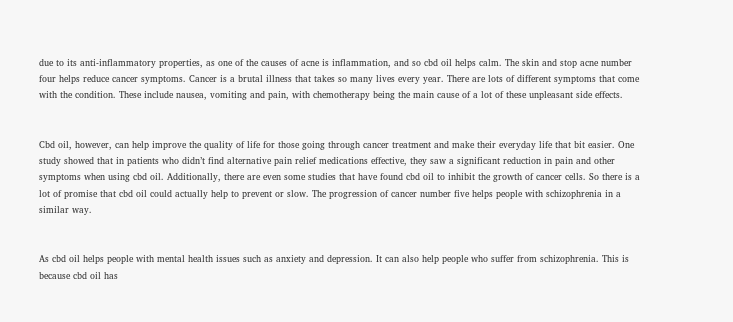due to its anti-inflammatory properties, as one of the causes of acne is inflammation, and so cbd oil helps calm. The skin and stop acne number four helps reduce cancer symptoms. Cancer is a brutal illness that takes so many lives every year. There are lots of different symptoms that come with the condition. These include nausea, vomiting and pain, with chemotherapy being the main cause of a lot of these unpleasant side effects.


Cbd oil, however, can help improve the quality of life for those going through cancer treatment and make their everyday life that bit easier. One study showed that in patients who didn’t find alternative pain relief medications effective, they saw a significant reduction in pain and other symptoms when using cbd oil. Additionally, there are even some studies that have found cbd oil to inhibit the growth of cancer cells. So there is a lot of promise that cbd oil could actually help to prevent or slow. The progression of cancer number five helps people with schizophrenia in a similar way.


As cbd oil helps people with mental health issues such as anxiety and depression. It can also help people who suffer from schizophrenia. This is because cbd oil has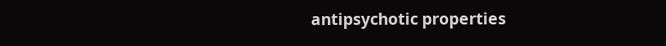antipsychotic properties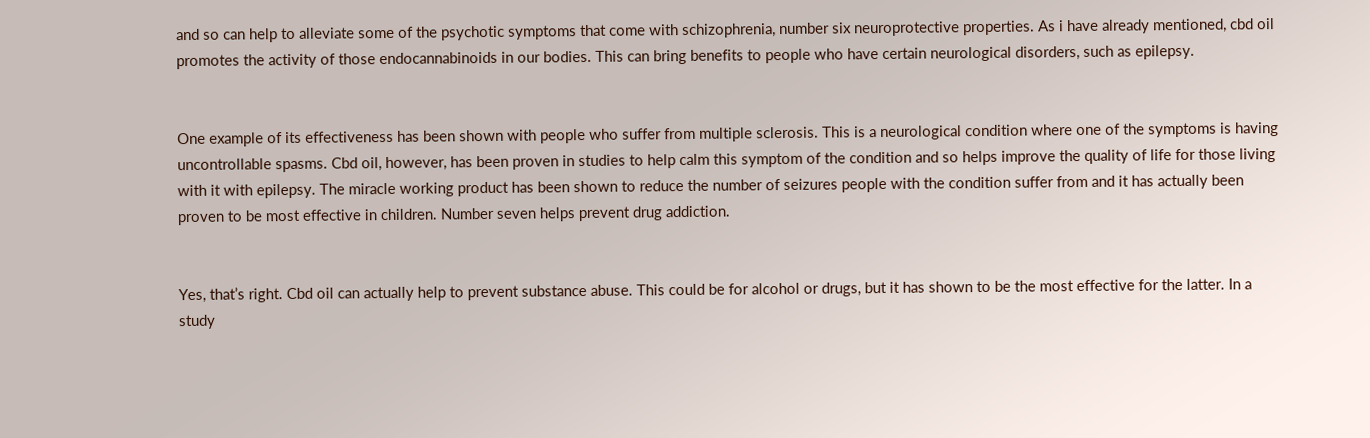and so can help to alleviate some of the psychotic symptoms that come with schizophrenia, number six neuroprotective properties. As i have already mentioned, cbd oil promotes the activity of those endocannabinoids in our bodies. This can bring benefits to people who have certain neurological disorders, such as epilepsy.


One example of its effectiveness has been shown with people who suffer from multiple sclerosis. This is a neurological condition where one of the symptoms is having uncontrollable spasms. Cbd oil, however, has been proven in studies to help calm this symptom of the condition and so helps improve the quality of life for those living with it with epilepsy. The miracle working product has been shown to reduce the number of seizures people with the condition suffer from and it has actually been proven to be most effective in children. Number seven helps prevent drug addiction.


Yes, that’s right. Cbd oil can actually help to prevent substance abuse. This could be for alcohol or drugs, but it has shown to be the most effective for the latter. In a study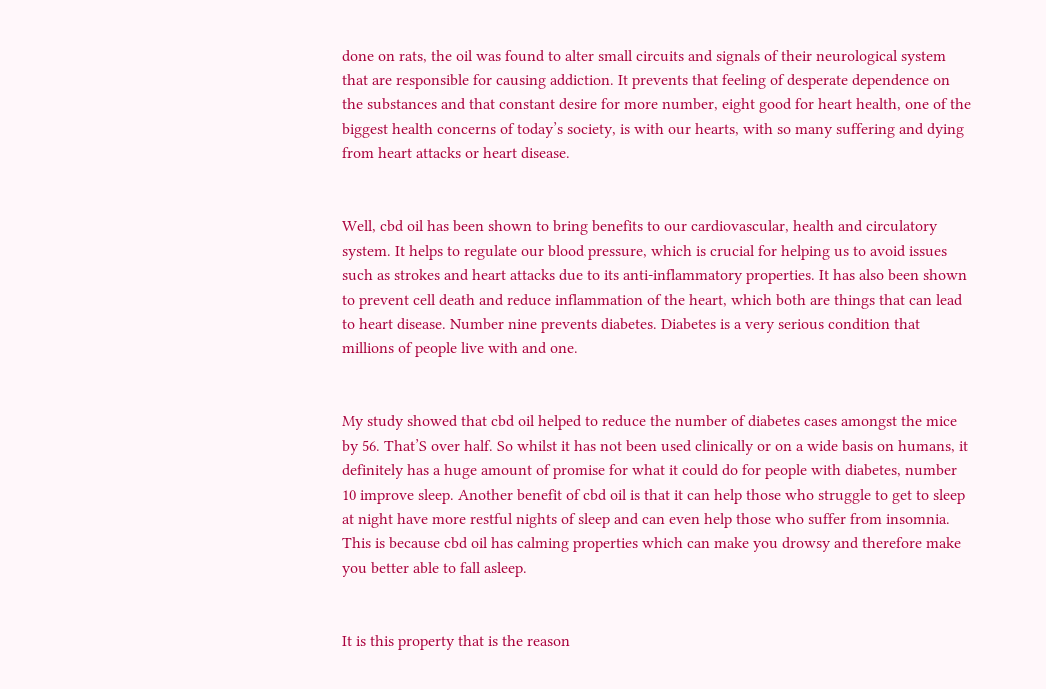done on rats, the oil was found to alter small circuits and signals of their neurological system that are responsible for causing addiction. It prevents that feeling of desperate dependence on the substances and that constant desire for more number, eight good for heart health, one of the biggest health concerns of today’s society, is with our hearts, with so many suffering and dying from heart attacks or heart disease.


Well, cbd oil has been shown to bring benefits to our cardiovascular, health and circulatory system. It helps to regulate our blood pressure, which is crucial for helping us to avoid issues such as strokes and heart attacks due to its anti-inflammatory properties. It has also been shown to prevent cell death and reduce inflammation of the heart, which both are things that can lead to heart disease. Number nine prevents diabetes. Diabetes is a very serious condition that millions of people live with and one.


My study showed that cbd oil helped to reduce the number of diabetes cases amongst the mice by 56. That’S over half. So whilst it has not been used clinically or on a wide basis on humans, it definitely has a huge amount of promise for what it could do for people with diabetes, number 10 improve sleep. Another benefit of cbd oil is that it can help those who struggle to get to sleep at night have more restful nights of sleep and can even help those who suffer from insomnia. This is because cbd oil has calming properties which can make you drowsy and therefore make you better able to fall asleep.


It is this property that is the reason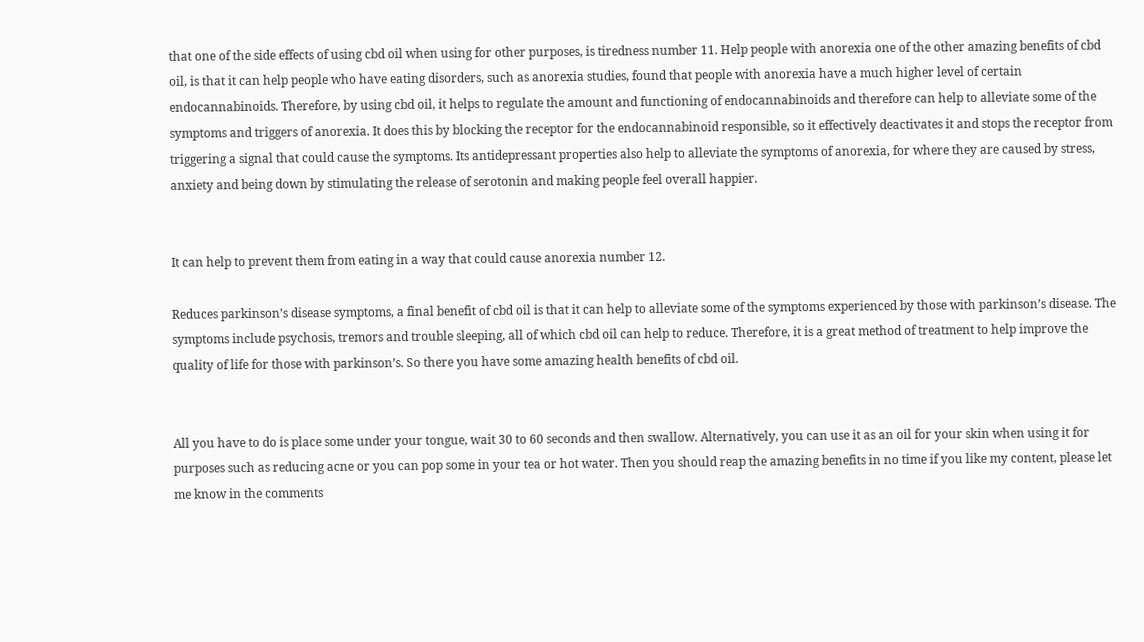that one of the side effects of using cbd oil when using for other purposes, is tiredness number 11. Help people with anorexia one of the other amazing benefits of cbd oil, is that it can help people who have eating disorders, such as anorexia studies, found that people with anorexia have a much higher level of certain endocannabinoids. Therefore, by using cbd oil, it helps to regulate the amount and functioning of endocannabinoids and therefore can help to alleviate some of the symptoms and triggers of anorexia. It does this by blocking the receptor for the endocannabinoid responsible, so it effectively deactivates it and stops the receptor from triggering a signal that could cause the symptoms. Its antidepressant properties also help to alleviate the symptoms of anorexia, for where they are caused by stress, anxiety and being down by stimulating the release of serotonin and making people feel overall happier.


It can help to prevent them from eating in a way that could cause anorexia number 12.

Reduces parkinson’s disease symptoms, a final benefit of cbd oil is that it can help to alleviate some of the symptoms experienced by those with parkinson’s disease. The symptoms include psychosis, tremors and trouble sleeping, all of which cbd oil can help to reduce. Therefore, it is a great method of treatment to help improve the quality of life for those with parkinson’s. So there you have some amazing health benefits of cbd oil.


All you have to do is place some under your tongue, wait 30 to 60 seconds and then swallow. Alternatively, you can use it as an oil for your skin when using it for purposes such as reducing acne or you can pop some in your tea or hot water. Then you should reap the amazing benefits in no time if you like my content, please let me know in the comments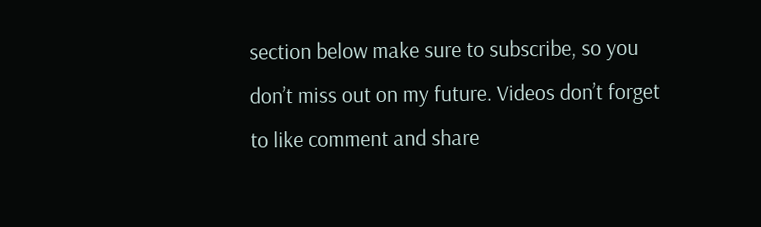section below make sure to subscribe, so you don’t miss out on my future. Videos don’t forget to like comment and share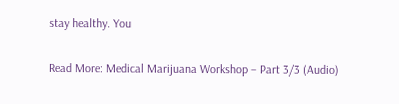stay healthy. You


Read More: Medical Marijuana Workshop – Part 3/3 (Audio)